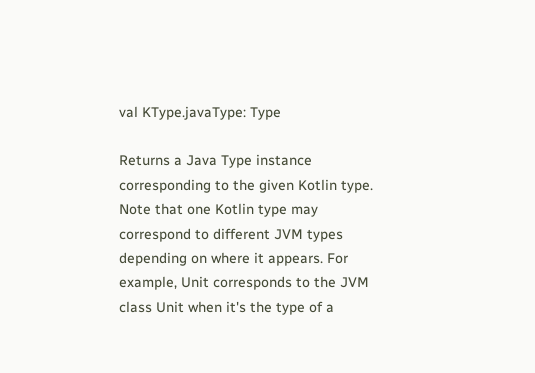val KType.javaType: Type

Returns a Java Type instance corresponding to the given Kotlin type. Note that one Kotlin type may correspond to different JVM types depending on where it appears. For example, Unit corresponds to the JVM class Unit when it's the type of a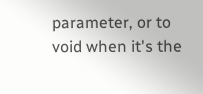parameter, or to void when it's the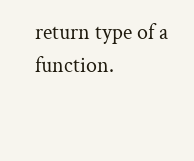return type of a function.